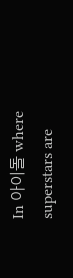In 아이돌 where superstars are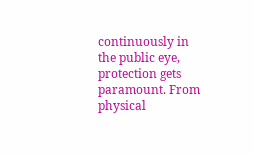continuously in the public eye, protection gets paramount. From physical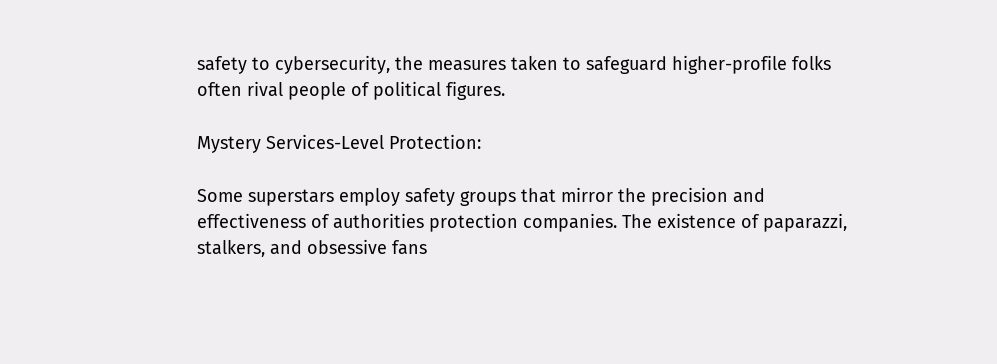safety to cybersecurity, the measures taken to safeguard higher-profile folks often rival people of political figures.

Mystery Services-Level Protection:

Some superstars employ safety groups that mirror the precision and effectiveness of authorities protection companies. The existence of paparazzi, stalkers, and obsessive fans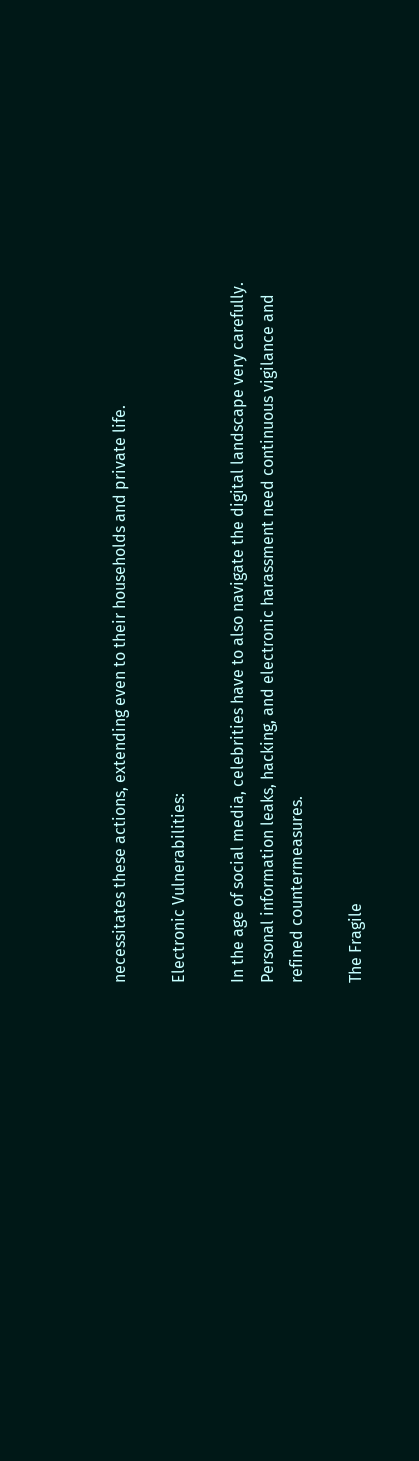necessitates these actions, extending even to their households and private life.

Electronic Vulnerabilities:

In the age of social media, celebrities have to also navigate the digital landscape very carefully. Personal information leaks, hacking, and electronic harassment need continuous vigilance and refined countermeasures.

The Fragile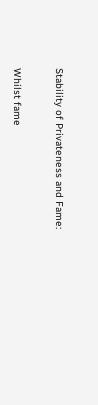Stability of Privateness and Fame:

Whilst fame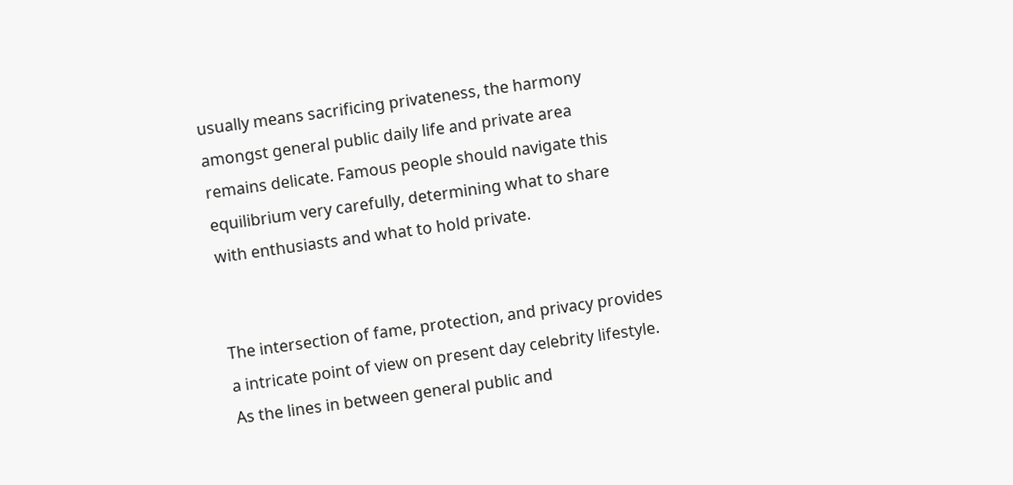usually means sacrificing privateness, the harmony amongst general public daily life and private area remains delicate. Famous people should navigate this equilibrium very carefully, determining what to share with enthusiasts and what to hold private.


The intersection of fame, protection, and privacy provides a intricate point of view on present day celebrity lifestyle. As the lines in between general public and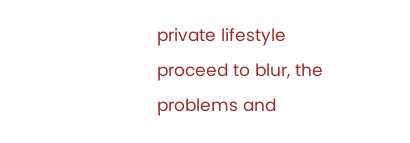private lifestyle proceed to blur, the problems and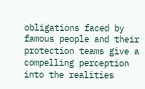obligations faced by famous people and their protection teams give a compelling perception into the realities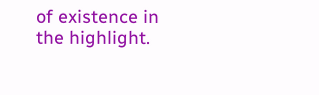of existence in the highlight.